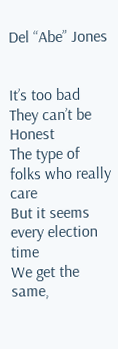Del “Abe” Jones


It’s too bad They can’t be Honest
The type of folks who really care
But it seems every election time
We get the same,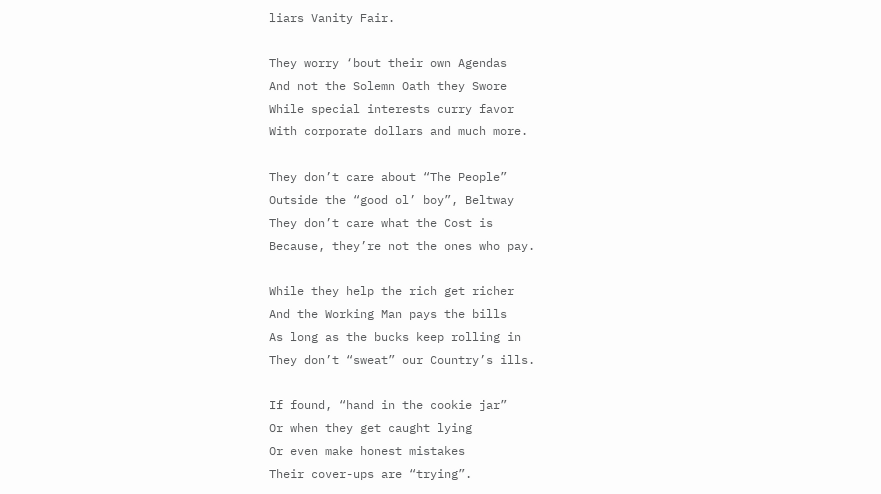liars Vanity Fair.

They worry ‘bout their own Agendas
And not the Solemn Oath they Swore
While special interests curry favor
With corporate dollars and much more.

They don’t care about “The People”
Outside the “good ol’ boy”, Beltway
They don’t care what the Cost is
Because, they’re not the ones who pay.

While they help the rich get richer
And the Working Man pays the bills
As long as the bucks keep rolling in
They don’t “sweat” our Country’s ills.

If found, “hand in the cookie jar”
Or when they get caught lying
Or even make honest mistakes
Their cover-ups are “trying”.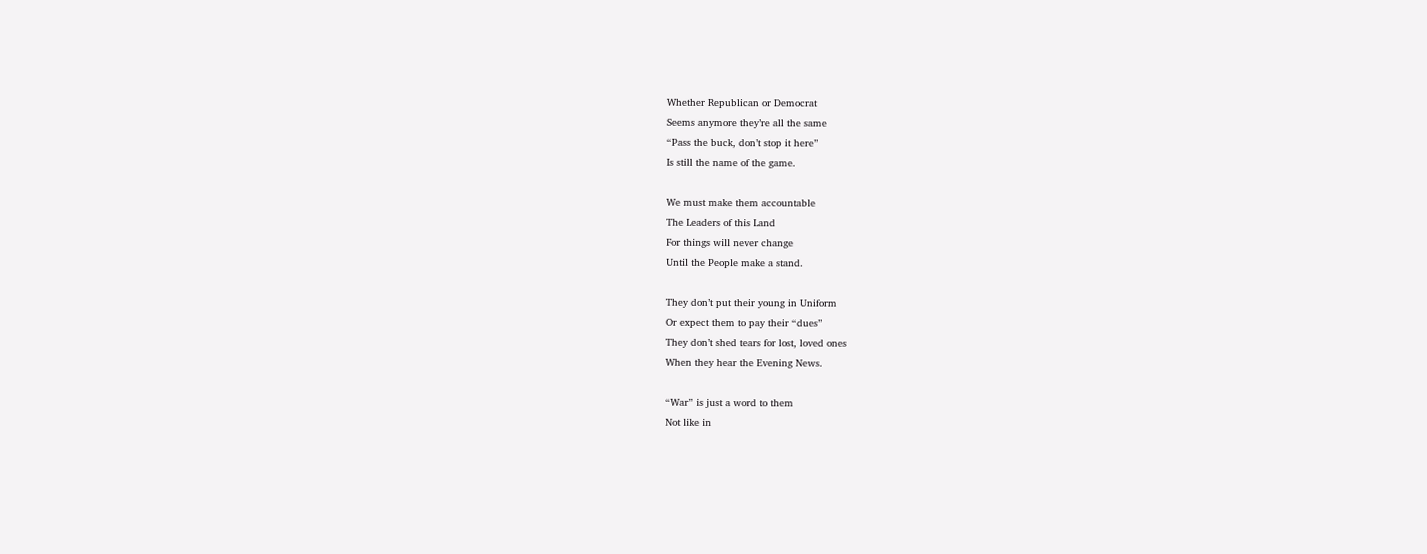Whether Republican or Democrat
Seems anymore they’re all the same
“Pass the buck, don’t stop it here”
Is still the name of the game.

We must make them accountable
The Leaders of this Land
For things will never change
Until the People make a stand.

They don’t put their young in Uniform
Or expect them to pay their “dues”
They don’t shed tears for lost, loved ones
When they hear the Evening News.

“War” is just a word to them
Not like in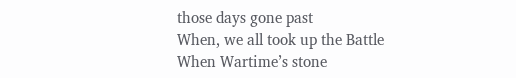those days gone past
When, we all took up the Battle
When Wartime’s stone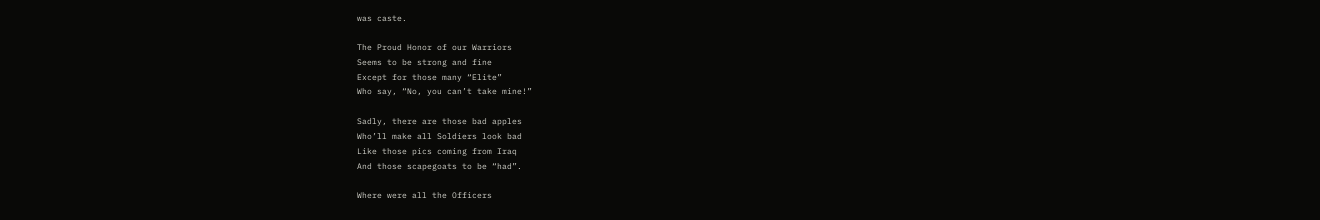was caste.

The Proud Honor of our Warriors
Seems to be strong and fine
Except for those many “Elite”
Who say, “No, you can’t take mine!”

Sadly, there are those bad apples
Who’ll make all Soldiers look bad
Like those pics coming from Iraq
And those scapegoats to be “had”.

Where were all the Officers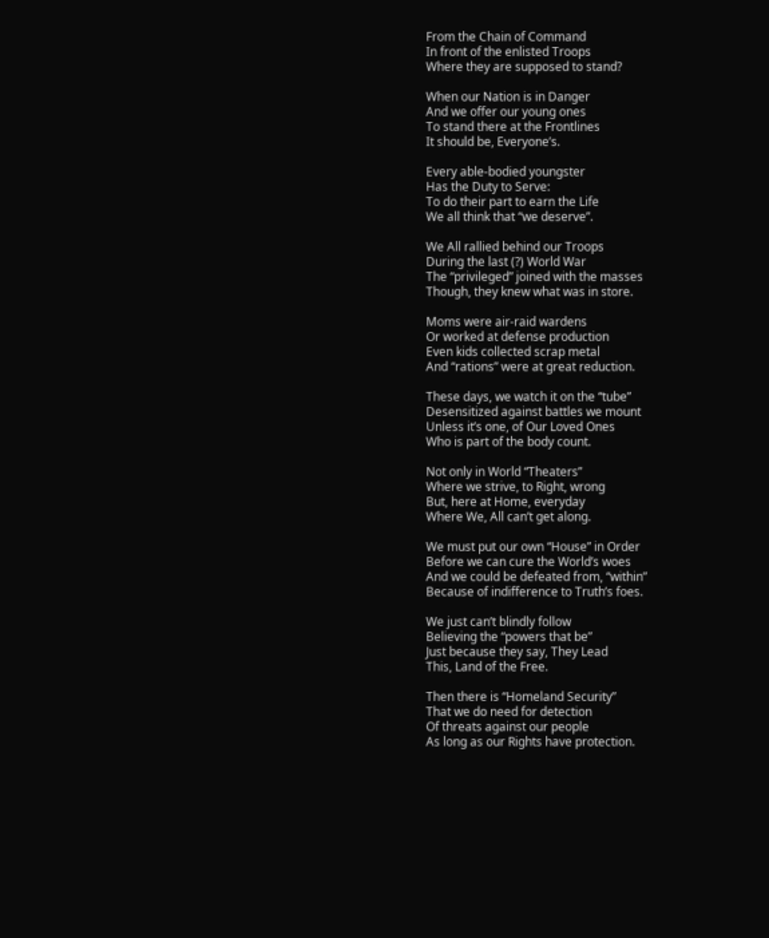From the Chain of Command
In front of the enlisted Troops
Where they are supposed to stand?

When our Nation is in Danger
And we offer our young ones
To stand there at the Frontlines
It should be, Everyone’s.

Every able-bodied youngster
Has the Duty to Serve:
To do their part to earn the Life
We all think that “we deserve”.

We All rallied behind our Troops
During the last (?) World War
The “privileged” joined with the masses
Though, they knew what was in store.

Moms were air-raid wardens
Or worked at defense production
Even kids collected scrap metal
And “rations” were at great reduction.

These days, we watch it on the “tube”
Desensitized against battles we mount
Unless it’s one, of Our Loved Ones
Who is part of the body count.

Not only in World “Theaters”
Where we strive, to Right, wrong
But, here at Home, everyday
Where We, All can’t get along.

We must put our own “House” in Order
Before we can cure the World’s woes
And we could be defeated from, “within”
Because of indifference to Truth’s foes.

We just can’t blindly follow
Believing the “powers that be”
Just because they say, They Lead
This, Land of the Free.

Then there is “Homeland Security”
That we do need for detection
Of threats against our people
As long as our Rights have protection.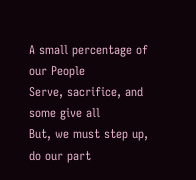A small percentage of our People
Serve, sacrifice, and some give all
But, we must step up, do our part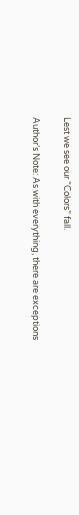Lest we see our “Colors” fall.

Author’s Note: As with everything, there are exceptions